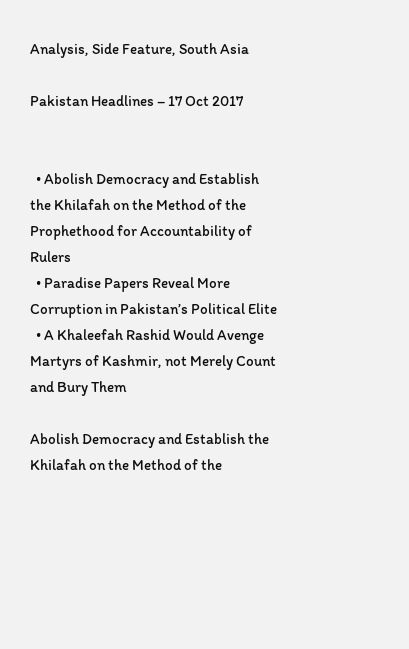Analysis, Side Feature, South Asia

Pakistan Headlines – 17 Oct 2017


  • Abolish Democracy and Establish the Khilafah on the Method of the Prophethood for Accountability of Rulers
  • Paradise Papers Reveal More Corruption in Pakistan’s Political Elite
  • A Khaleefah Rashid Would Avenge Martyrs of Kashmir, not Merely Count and Bury Them

Abolish Democracy and Establish the Khilafah on the Method of the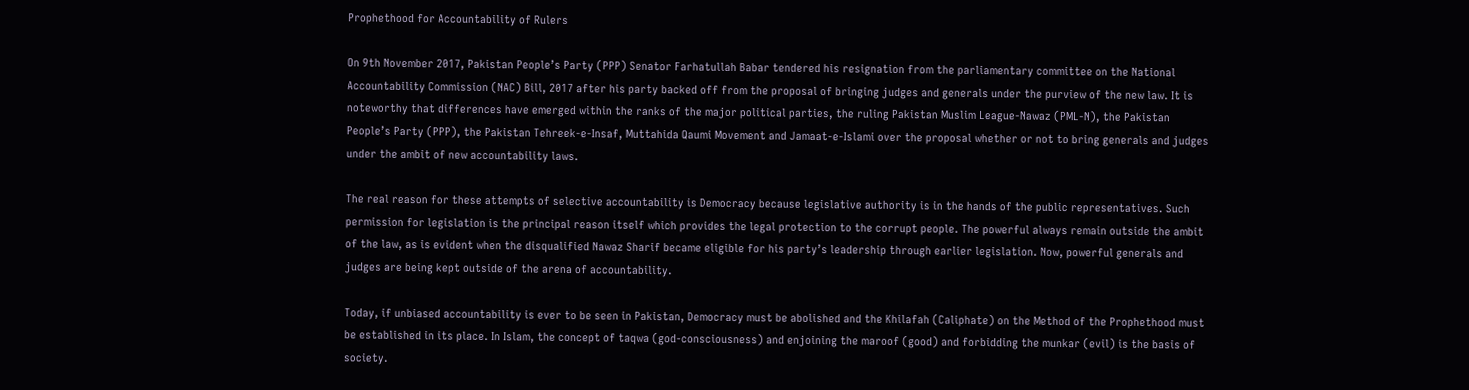Prophethood for Accountability of Rulers

On 9th November 2017, Pakistan People’s Party (PPP) Senator Farhatullah Babar tendered his resignation from the parliamentary committee on the National Accountability Commission (NAC) Bill, 2017 after his party backed off from the proposal of bringing judges and generals under the purview of the new law. It is noteworthy that differences have emerged within the ranks of the major political parties, the ruling Pakistan Muslim League-Nawaz (PML-N), the Pakistan People’s Party (PPP), the Pakistan Tehreek-e-Insaf, Muttahida Qaumi Movement and Jamaat-e-Islami over the proposal whether or not to bring generals and judges under the ambit of new accountability laws.

The real reason for these attempts of selective accountability is Democracy because legislative authority is in the hands of the public representatives. Such permission for legislation is the principal reason itself which provides the legal protection to the corrupt people. The powerful always remain outside the ambit of the law, as is evident when the disqualified Nawaz Sharif became eligible for his party’s leadership through earlier legislation. Now, powerful generals and judges are being kept outside of the arena of accountability.

Today, if unbiased accountability is ever to be seen in Pakistan, Democracy must be abolished and the Khilafah (Caliphate) on the Method of the Prophethood must be established in its place. In Islam, the concept of taqwa (god-consciousness) and enjoining the maroof (good) and forbidding the munkar (evil) is the basis of society.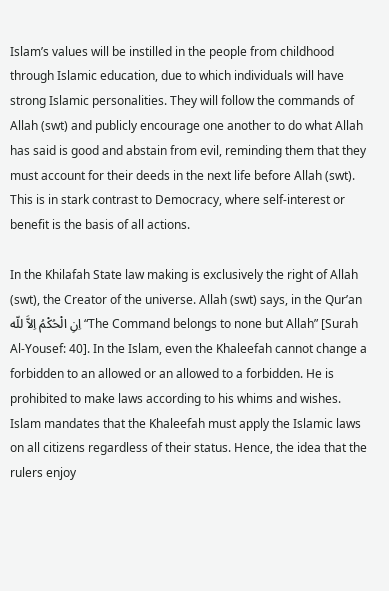Islam’s values will be instilled in the people from childhood through Islamic education, due to which individuals will have strong Islamic personalities. They will follow the commands of Allah (swt) and publicly encourage one another to do what Allah has said is good and abstain from evil, reminding them that they must account for their deeds in the next life before Allah (swt). This is in stark contrast to Democracy, where self-interest or benefit is the basis of all actions.

In the Khilafah State law making is exclusively the right of Allah (swt), the Creator of the universe. Allah (swt) says, in the Qur’an اِنِ الْحُکْمُ اِلاَّ للّه “The Command belongs to none but Allah” [Surah Al-Yousef: 40]. In the Islam, even the Khaleefah cannot change a forbidden to an allowed or an allowed to a forbidden. He is prohibited to make laws according to his whims and wishes. Islam mandates that the Khaleefah must apply the Islamic laws on all citizens regardless of their status. Hence, the idea that the rulers enjoy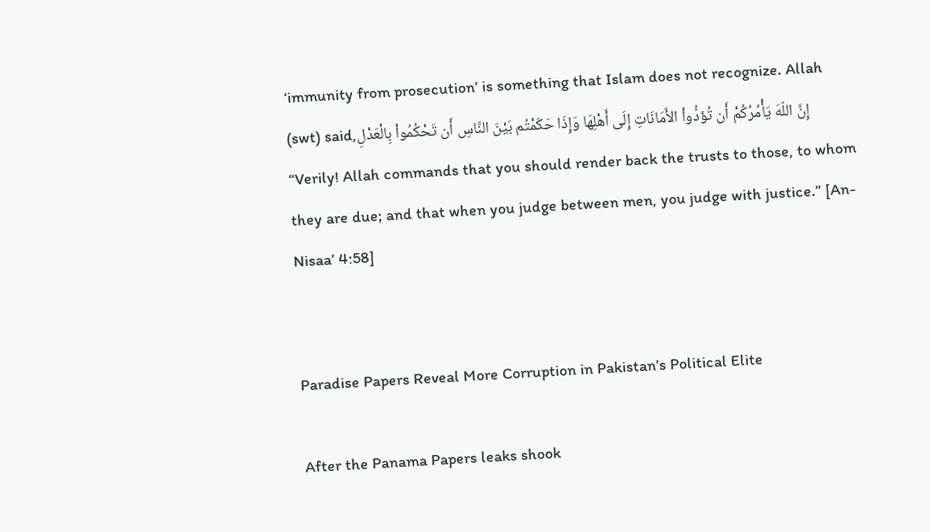‘immunity from prosecution’ is something that Islam does not recognize. Allah (swt) said,إِنَّ اللّهَ يَأْمُرُكُمْ أَن تُؤدُّواْ الأَمَانَاتِ إِلَى أَهْلِهَا وَإِذَا حَكَمْتُم بَيْنَ النَّاسِ أَن تَحْكُمُواْ بِالْعَدْلِ “Verily! Allah commands that you should render back the trusts to those, to whom they are due; and that when you judge between men, you judge with justice.” [An-Nisaa’ 4:58]


Paradise Papers Reveal More Corruption in Pakistan’s Political Elite

After the Panama Papers leaks shook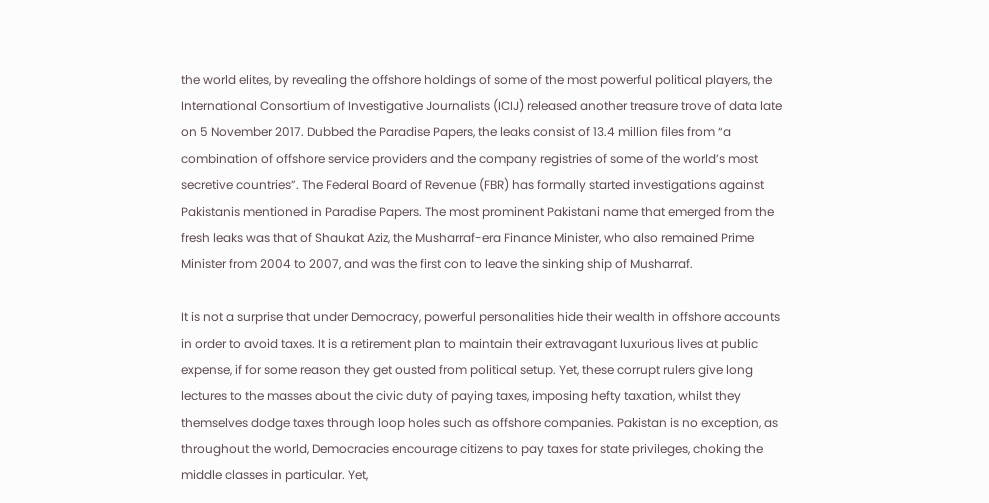the world elites, by revealing the offshore holdings of some of the most powerful political players, the International Consortium of Investigative Journalists (ICIJ) released another treasure trove of data late on 5 November 2017. Dubbed the Paradise Papers, the leaks consist of 13.4 million files from “a combination of offshore service providers and the company registries of some of the world’s most secretive countries”. The Federal Board of Revenue (FBR) has formally started investigations against Pakistanis mentioned in Paradise Papers. The most prominent Pakistani name that emerged from the fresh leaks was that of Shaukat Aziz, the Musharraf-era Finance Minister, who also remained Prime Minister from 2004 to 2007, and was the first con to leave the sinking ship of Musharraf.

It is not a surprise that under Democracy, powerful personalities hide their wealth in offshore accounts in order to avoid taxes. It is a retirement plan to maintain their extravagant luxurious lives at public expense, if for some reason they get ousted from political setup. Yet, these corrupt rulers give long lectures to the masses about the civic duty of paying taxes, imposing hefty taxation, whilst they themselves dodge taxes through loop holes such as offshore companies. Pakistan is no exception, as throughout the world, Democracies encourage citizens to pay taxes for state privileges, choking the middle classes in particular. Yet,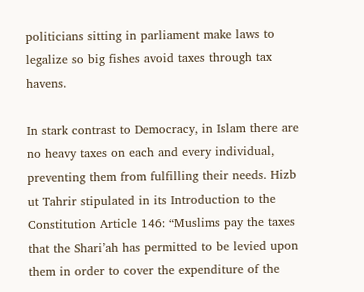politicians sitting in parliament make laws to legalize so big fishes avoid taxes through tax havens.

In stark contrast to Democracy, in Islam there are no heavy taxes on each and every individual, preventing them from fulfilling their needs. Hizb ut Tahrir stipulated in its Introduction to the Constitution Article 146: “Muslims pay the taxes that the Shari’ah has permitted to be levied upon them in order to cover the expenditure of the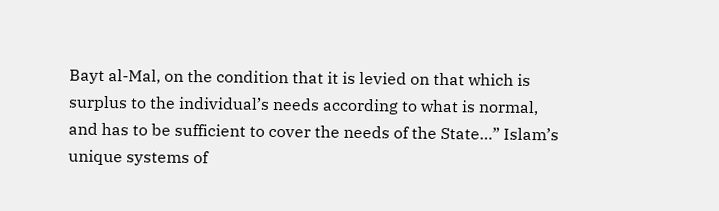Bayt al-Mal, on the condition that it is levied on that which is surplus to the individual’s needs according to what is normal, and has to be sufficient to cover the needs of the State…” Islam’s unique systems of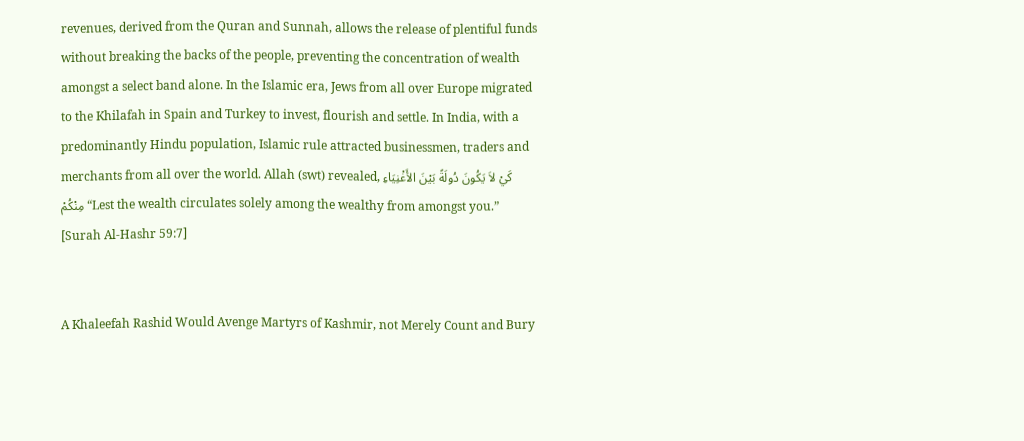revenues, derived from the Quran and Sunnah, allows the release of plentiful funds without breaking the backs of the people, preventing the concentration of wealth amongst a select band alone. In the Islamic era, Jews from all over Europe migrated to the Khilafah in Spain and Turkey to invest, flourish and settle. In India, with a predominantly Hindu population, Islamic rule attracted businessmen, traders and merchants from all over the world. Allah (swt) revealed, كَيْ لاَ يَكُونَ دُولَةً بَيْنَ الأَغْنِيَاءِ مِنْكُمْ “Lest the wealth circulates solely among the wealthy from amongst you.” [Surah Al-Hashr 59:7]


A Khaleefah Rashid Would Avenge Martyrs of Kashmir, not Merely Count and Bury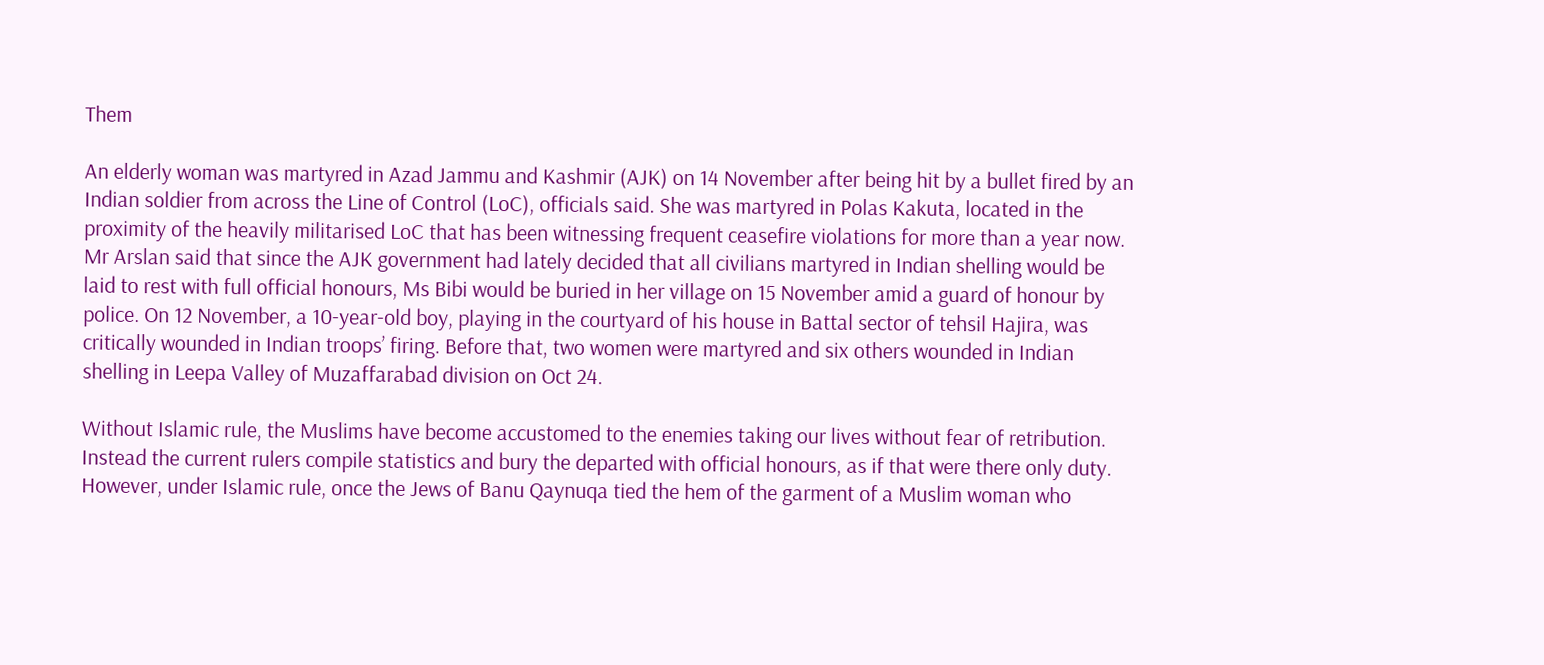Them

An elderly woman was martyred in Azad Jammu and Kashmir (AJK) on 14 November after being hit by a bullet fired by an Indian soldier from across the Line of Control (LoC), officials said. She was martyred in Polas Kakuta, located in the proximity of the heavily militarised LoC that has been witnessing frequent ceasefire violations for more than a year now. Mr Arslan said that since the AJK government had lately decided that all civilians martyred in Indian shelling would be laid to rest with full official honours, Ms Bibi would be buried in her village on 15 November amid a guard of honour by police. On 12 November, a 10-year-old boy, playing in the courtyard of his house in Battal sector of tehsil Hajira, was critically wounded in Indian troops’ firing. Before that, two women were martyred and six others wounded in Indian shelling in Leepa Valley of Muzaffarabad division on Oct 24.

Without Islamic rule, the Muslims have become accustomed to the enemies taking our lives without fear of retribution. Instead the current rulers compile statistics and bury the departed with official honours, as if that were there only duty.  However, under Islamic rule, once the Jews of Banu Qaynuqa tied the hem of the garment of a Muslim woman who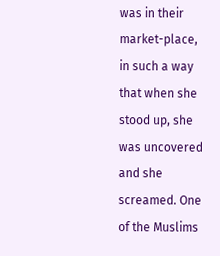was in their market-place, in such a way that when she stood up, she was uncovered and she screamed. One of the Muslims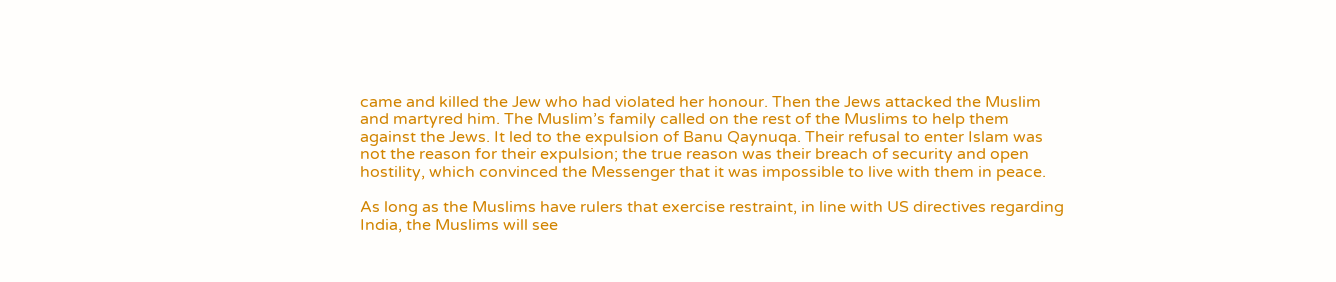came and killed the Jew who had violated her honour. Then the Jews attacked the Muslim and martyred him. The Muslim’s family called on the rest of the Muslims to help them against the Jews. It led to the expulsion of Banu Qaynuqa. Their refusal to enter Islam was not the reason for their expulsion; the true reason was their breach of security and open hostility, which convinced the Messenger that it was impossible to live with them in peace.

As long as the Muslims have rulers that exercise restraint, in line with US directives regarding India, the Muslims will see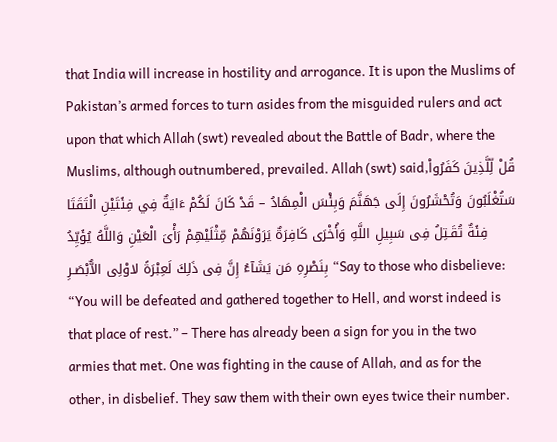that India will increase in hostility and arrogance. It is upon the Muslims of Pakistan’s armed forces to turn asides from the misguided rulers and act upon that which Allah (swt) revealed about the Battle of Badr, where the Muslims, although outnumbered, prevailed. Allah (swt) said,قُلْ لِّلَّذِينَ كَفَرُواْ سَتُغْلَبُونَ وَتُحْشَرُونَ إِلَى جَهَنَّمَ وَبِئْسَ الْمِهَادُ – قَدْ كَانَ لَكُمْ ءَايَةٌ فِي فِئَتَيْنِ الْتَقَتَا فِئَةٌ تُقَـتِلُ فِى سَبِيلِ اللَّهِ وَأُخْرَى كَافِرَةٌ يَرَوْنَهُمْ مِّثْلَيْهِمْ رَأْىَ الْعَيْنِ وَاللَّهُ يُؤَيِّدُ بِنَصْرِهِ مَن يَشَآءُ إِنَّ فِى ذَلِكَ لَعِبْرَةً لاوْلِى الاٌّبْصَـرِ “Say to those who disbelieve: “You will be defeated and gathered together to Hell, and worst indeed is that place of rest.” – There has already been a sign for you in the two armies that met. One was fighting in the cause of Allah, and as for the other, in disbelief. They saw them with their own eyes twice their number.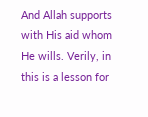And Allah supports with His aid whom He wills. Verily, in this is a lesson for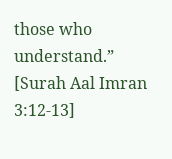those who understand.” [Surah Aal Imran 3:12-13]